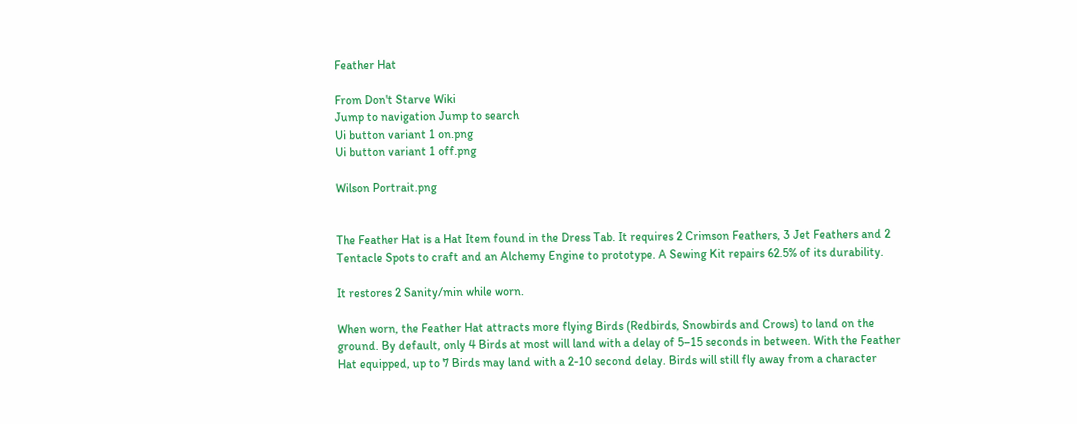Feather Hat

From Don't Starve Wiki
Jump to navigation Jump to search
Ui button variant 1 on.png
Ui button variant 1 off.png

Wilson Portrait.png


The Feather Hat is a Hat Item found in the Dress Tab. It requires 2 Crimson Feathers, 3 Jet Feathers and 2 Tentacle Spots to craft and an Alchemy Engine to prototype. A Sewing Kit repairs 62.5% of its durability.

It restores 2 Sanity/min while worn.

When worn, the Feather Hat attracts more flying Birds (Redbirds, Snowbirds and Crows) to land on the ground. By default, only 4 Birds at most will land with a delay of 5–15 seconds in between. With the Feather Hat equipped, up to 7 Birds may land with a 2-10 second delay. Birds will still fly away from a character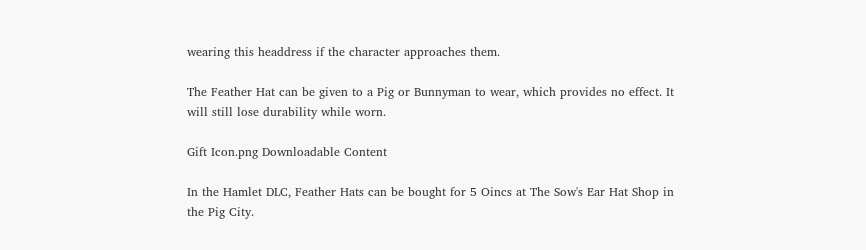wearing this headdress if the character approaches them.

The Feather Hat can be given to a Pig or Bunnyman to wear, which provides no effect. It will still lose durability while worn.

Gift Icon.png Downloadable Content

In the Hamlet DLC, Feather Hats can be bought for 5 Oincs at The Sow's Ear Hat Shop in the Pig City.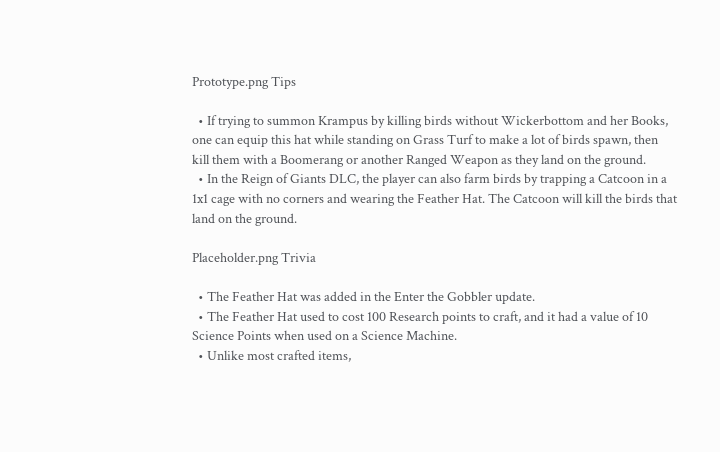Prototype.png Tips

  • If trying to summon Krampus by killing birds without Wickerbottom and her Books, one can equip this hat while standing on Grass Turf to make a lot of birds spawn, then kill them with a Boomerang or another Ranged Weapon as they land on the ground.
  • In the Reign of Giants DLC, the player can also farm birds by trapping a Catcoon in a 1x1 cage with no corners and wearing the Feather Hat. The Catcoon will kill the birds that land on the ground.

Placeholder.png Trivia

  • The Feather Hat was added in the Enter the Gobbler update.
  • The Feather Hat used to cost 100 Research points to craft, and it had a value of 10 Science Points when used on a Science Machine.
  • Unlike most crafted items,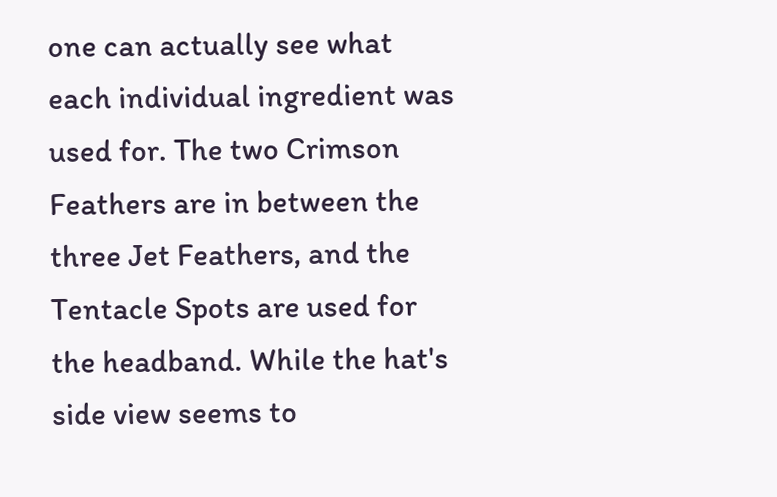one can actually see what each individual ingredient was used for. The two Crimson Feathers are in between the three Jet Feathers, and the Tentacle Spots are used for the headband. While the hat's side view seems to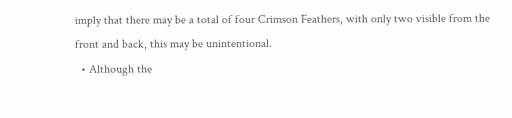imply that there may be a total of four Crimson Feathers, with only two visible from the front and back, this may be unintentional.
  • Although the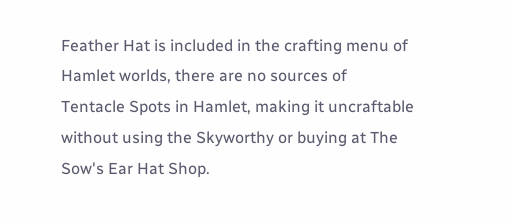Feather Hat is included in the crafting menu of Hamlet worlds, there are no sources of Tentacle Spots in Hamlet, making it uncraftable without using the Skyworthy or buying at The Sow's Ear Hat Shop.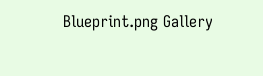Blueprint.png Gallery